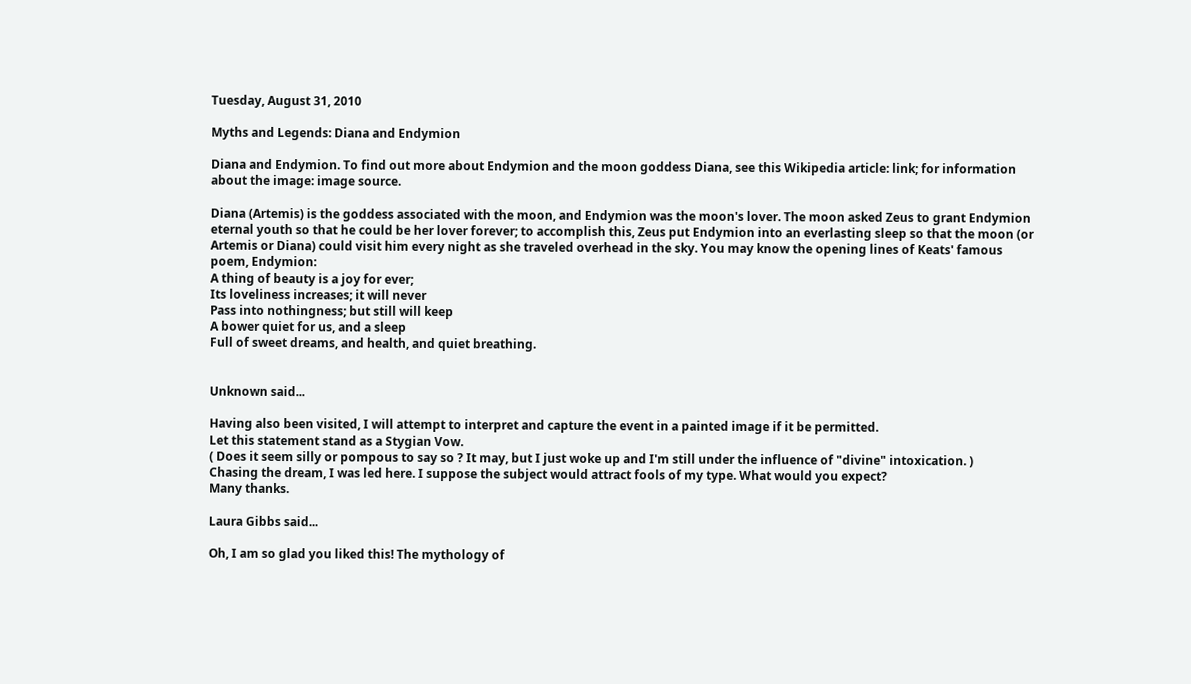Tuesday, August 31, 2010

Myths and Legends: Diana and Endymion

Diana and Endymion. To find out more about Endymion and the moon goddess Diana, see this Wikipedia article: link; for information about the image: image source.

Diana (Artemis) is the goddess associated with the moon, and Endymion was the moon's lover. The moon asked Zeus to grant Endymion eternal youth so that he could be her lover forever; to accomplish this, Zeus put Endymion into an everlasting sleep so that the moon (or Artemis or Diana) could visit him every night as she traveled overhead in the sky. You may know the opening lines of Keats' famous poem, Endymion:
A thing of beauty is a joy for ever;
Its loveliness increases; it will never
Pass into nothingness; but still will keep
A bower quiet for us, and a sleep
Full of sweet dreams, and health, and quiet breathing.


Unknown said...

Having also been visited, I will attempt to interpret and capture the event in a painted image if it be permitted.
Let this statement stand as a Stygian Vow.
( Does it seem silly or pompous to say so ? It may, but I just woke up and I'm still under the influence of "divine" intoxication. )
Chasing the dream, I was led here. I suppose the subject would attract fools of my type. What would you expect?
Many thanks.

Laura Gibbs said...

Oh, I am so glad you liked this! The mythology of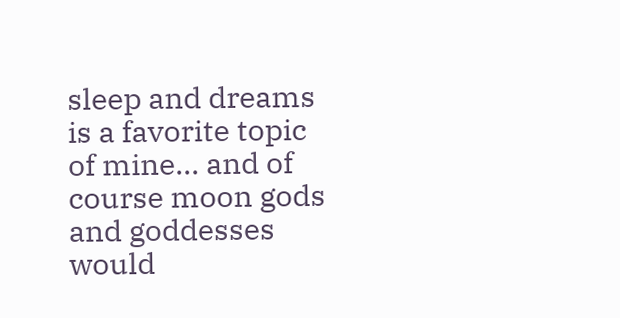sleep and dreams is a favorite topic of mine... and of course moon gods and goddesses would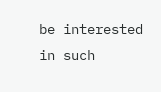be interested in such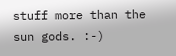stuff more than the sun gods. :-)